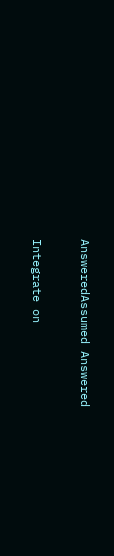AnsweredAssumed Answered

Integrate on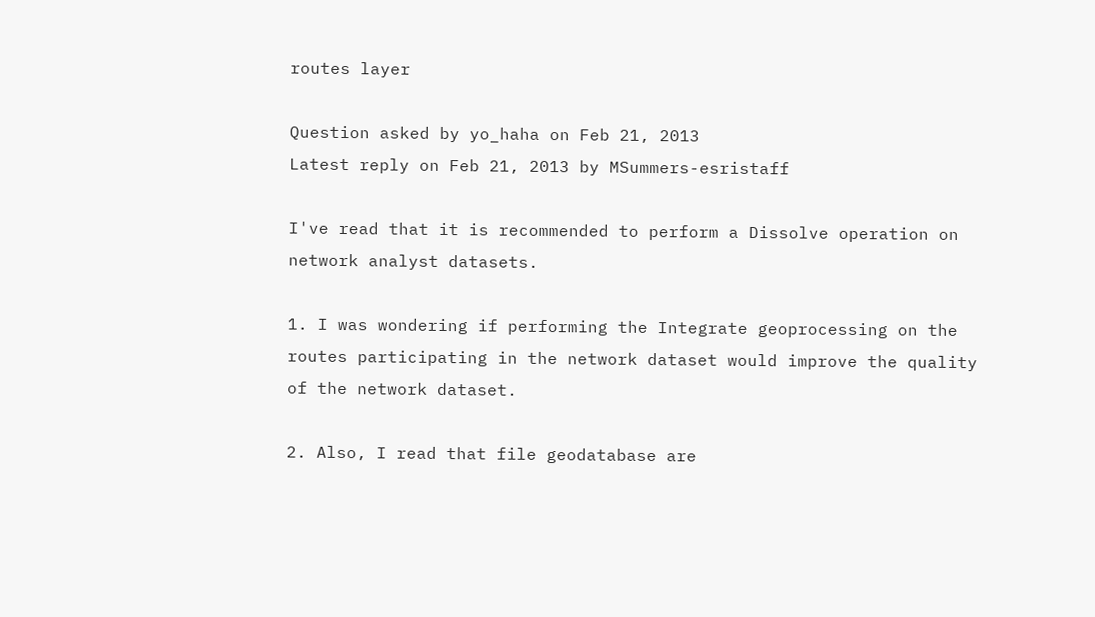routes layer

Question asked by yo_haha on Feb 21, 2013
Latest reply on Feb 21, 2013 by MSummers-esristaff

I've read that it is recommended to perform a Dissolve operation on network analyst datasets.

1. I was wondering if performing the Integrate geoprocessing on the routes participating in the network dataset would improve the quality of the network dataset.

2. Also, I read that file geodatabase are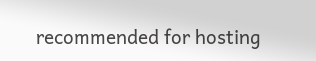recommended for hosting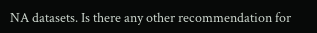NA datasets. Is there any other recommendation for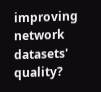improving network datasets' quality?